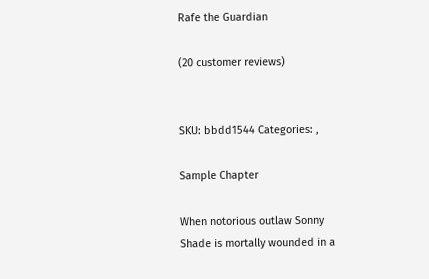Rafe the Guardian

(20 customer reviews)


SKU: bbdd1544 Categories: ,

Sample Chapter

When notorious outlaw Sonny Shade is mortally wounded in a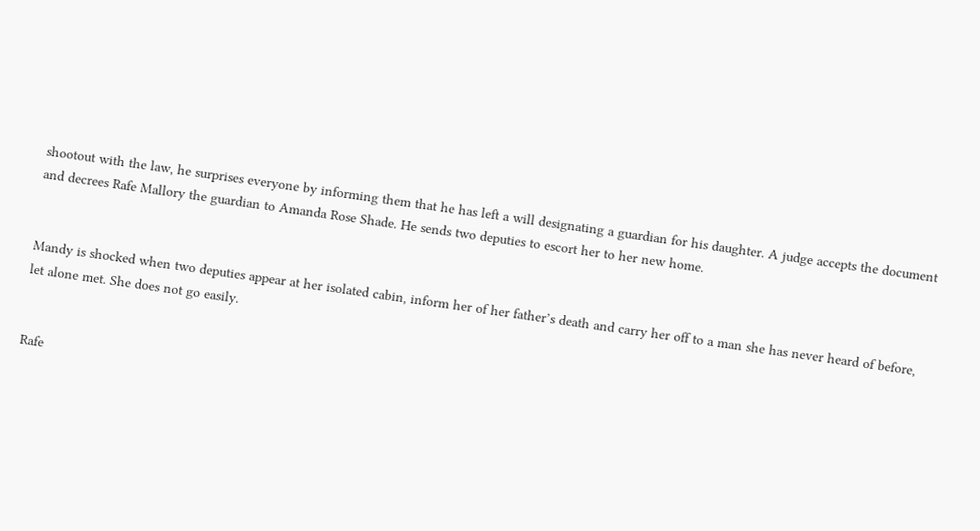shootout with the law, he surprises everyone by informing them that he has left a will designating a guardian for his daughter. A judge accepts the document and decrees Rafe Mallory the guardian to Amanda Rose Shade. He sends two deputies to escort her to her new home.


Mandy is shocked when two deputies appear at her isolated cabin, inform her of her father’s death and carry her off to a man she has never heard of before, let alone met. She does not go easily.


Rafe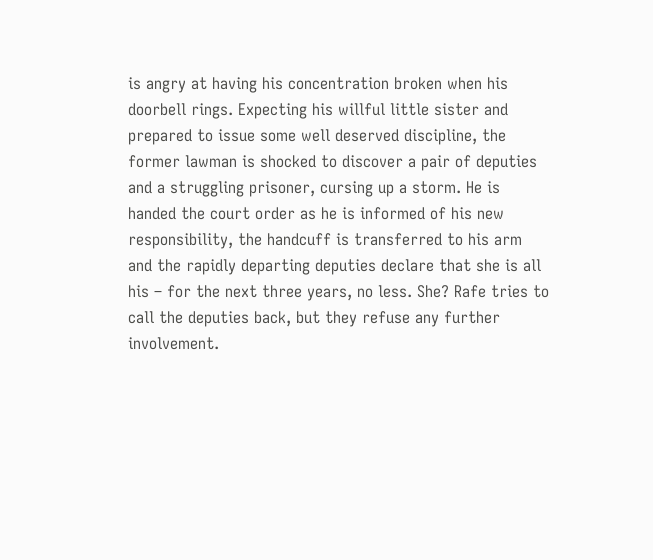is angry at having his concentration broken when his doorbell rings. Expecting his willful little sister and prepared to issue some well deserved discipline, the former lawman is shocked to discover a pair of deputies and a struggling prisoner, cursing up a storm. He is handed the court order as he is informed of his new responsibility, the handcuff is transferred to his arm and the rapidly departing deputies declare that she is all his – for the next three years, no less. She? Rafe tries to call the deputies back, but they refuse any further involvement.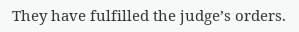They have fulfilled the judge’s orders.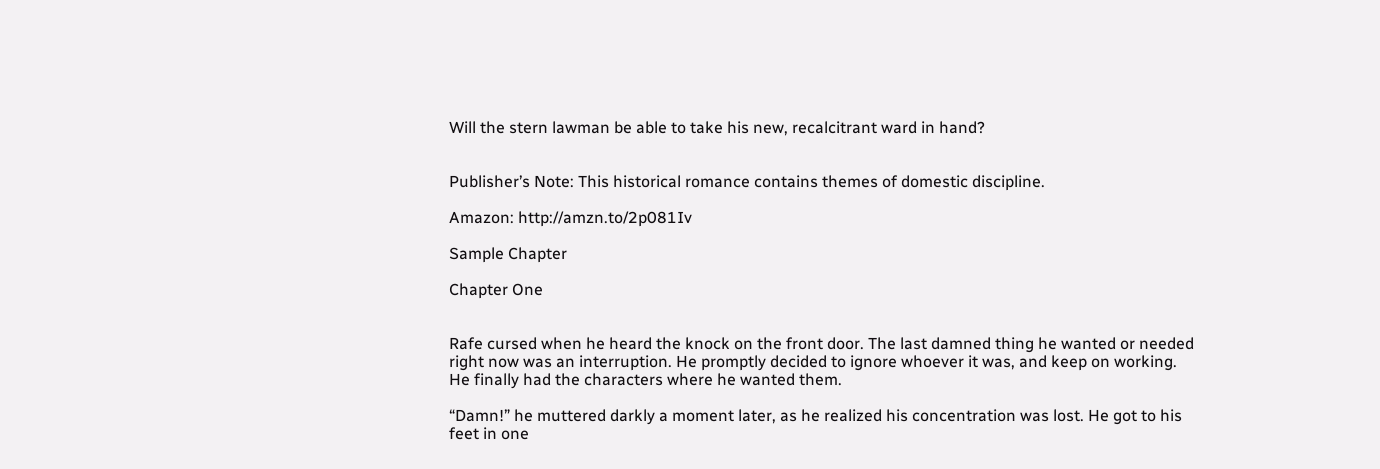Will the stern lawman be able to take his new, recalcitrant ward in hand?


Publisher’s Note: This historical romance contains themes of domestic discipline.

Amazon: http://amzn.to/2p081Iv

Sample Chapter

Chapter One


Rafe cursed when he heard the knock on the front door. The last damned thing he wanted or needed right now was an interruption. He promptly decided to ignore whoever it was, and keep on working. He finally had the characters where he wanted them.

“Damn!” he muttered darkly a moment later, as he realized his concentration was lost. He got to his feet in one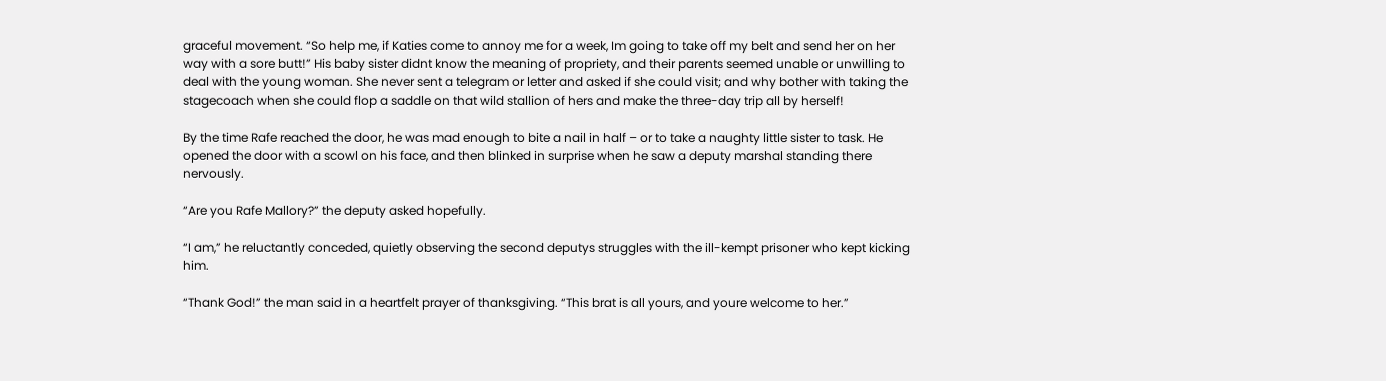graceful movement. “So help me, if Katies come to annoy me for a week, Im going to take off my belt and send her on her way with a sore butt!” His baby sister didnt know the meaning of propriety, and their parents seemed unable or unwilling to deal with the young woman. She never sent a telegram or letter and asked if she could visit; and why bother with taking the stagecoach when she could flop a saddle on that wild stallion of hers and make the three-day trip all by herself!

By the time Rafe reached the door, he was mad enough to bite a nail in half – or to take a naughty little sister to task. He opened the door with a scowl on his face, and then blinked in surprise when he saw a deputy marshal standing there nervously.

“Are you Rafe Mallory?” the deputy asked hopefully.

“I am,” he reluctantly conceded, quietly observing the second deputys struggles with the ill-kempt prisoner who kept kicking him.

“Thank God!” the man said in a heartfelt prayer of thanksgiving. “This brat is all yours, and youre welcome to her.”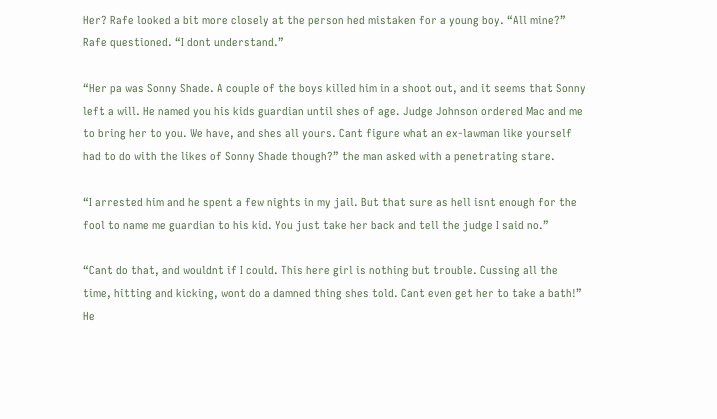Her? Rafe looked a bit more closely at the person hed mistaken for a young boy. “All mine?” Rafe questioned. “I dont understand.”

“Her pa was Sonny Shade. A couple of the boys killed him in a shoot out, and it seems that Sonny left a will. He named you his kids guardian until shes of age. Judge Johnson ordered Mac and me to bring her to you. We have, and shes all yours. Cant figure what an ex-lawman like yourself had to do with the likes of Sonny Shade though?” the man asked with a penetrating stare.

“I arrested him and he spent a few nights in my jail. But that sure as hell isnt enough for the fool to name me guardian to his kid. You just take her back and tell the judge I said no.”

“Cant do that, and wouldnt if I could. This here girl is nothing but trouble. Cussing all the time, hitting and kicking, wont do a damned thing shes told. Cant even get her to take a bath!” He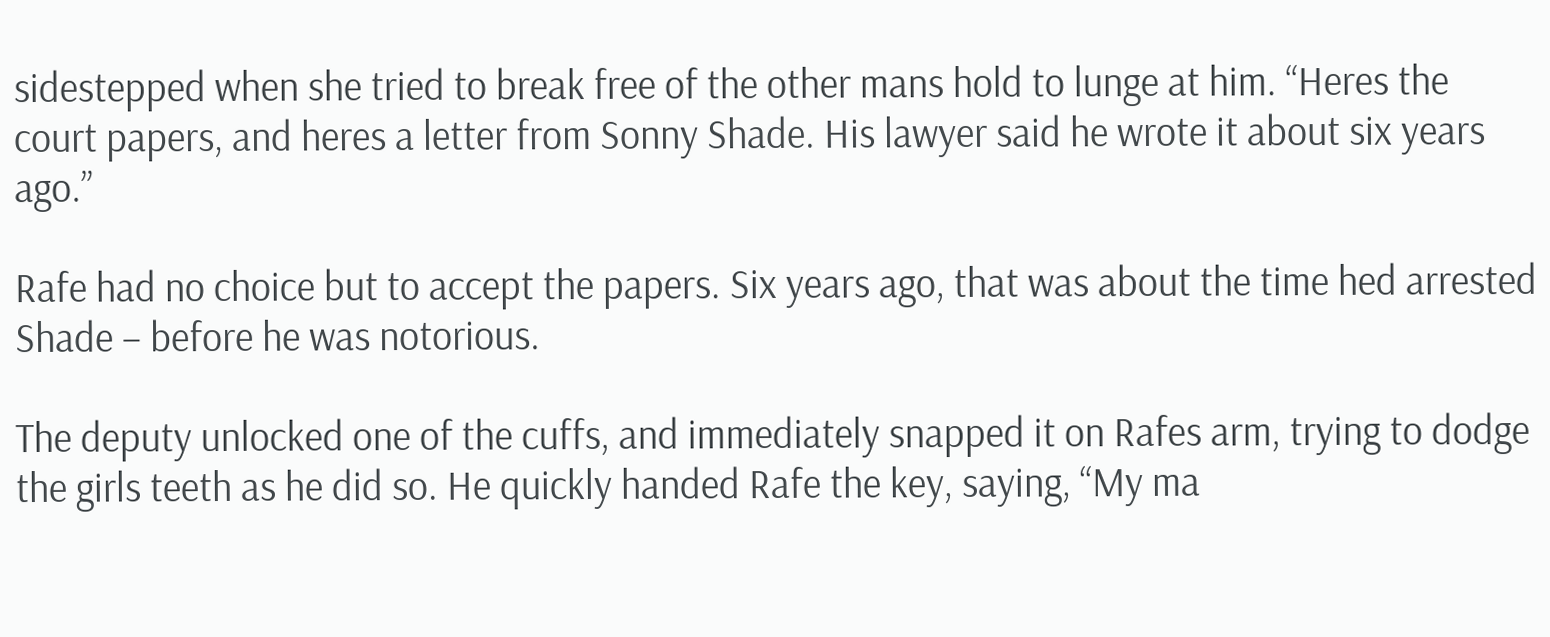sidestepped when she tried to break free of the other mans hold to lunge at him. “Heres the court papers, and heres a letter from Sonny Shade. His lawyer said he wrote it about six years ago.”

Rafe had no choice but to accept the papers. Six years ago, that was about the time hed arrested Shade – before he was notorious.

The deputy unlocked one of the cuffs, and immediately snapped it on Rafes arm, trying to dodge the girls teeth as he did so. He quickly handed Rafe the key, saying, “My ma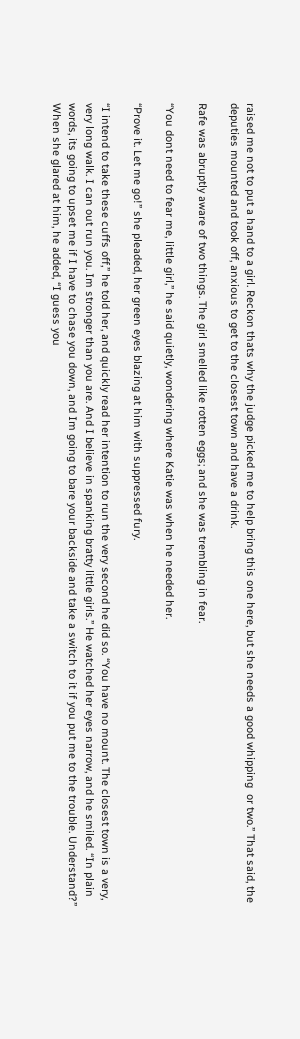raised me not to put a hand to a girl. Reckon thats why the judge picked me to help bring this one here, but she needs a good whipping  or two.” That said, the deputies mounted and took off, anxious to get to the closest town and have a drink.

Rafe was abruptly aware of two things. The girl smelled like rotten eggs; and she was trembling in fear.

“You dont need to fear me, little girl,” he said quietly, wondering where Katie was when he needed her.

“Prove it. Let me go!” she pleaded, her green eyes blazing at him with suppressed fury.

“I intend to take these cuffs off,” he told her, and quickly read her intention to run the very second he did so. “You have no mount. The closest town is a very, very long walk. I can out run you. Im stronger than you are. And I believe in spanking bratty little girls.” He watched her eyes narrow, and he smiled. “In plain words, its going to upset me if I have to chase you down, and Im going to bare your backside and take a switch to it if you put me to the trouble. Understand?” When she glared at him, he added, “I guess you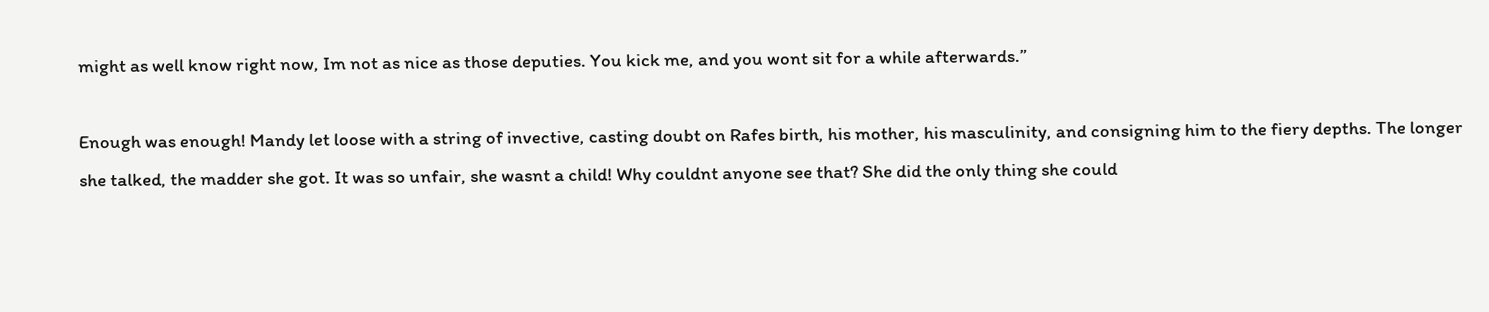might as well know right now, Im not as nice as those deputies. You kick me, and you wont sit for a while afterwards.”

Enough was enough! Mandy let loose with a string of invective, casting doubt on Rafes birth, his mother, his masculinity, and consigning him to the fiery depths. The longer she talked, the madder she got. It was so unfair, she wasnt a child! Why couldnt anyone see that? She did the only thing she could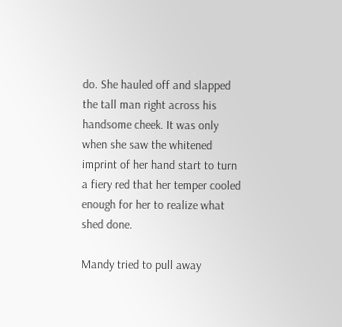do. She hauled off and slapped the tall man right across his handsome cheek. It was only when she saw the whitened imprint of her hand start to turn a fiery red that her temper cooled enough for her to realize what shed done.

Mandy tried to pull away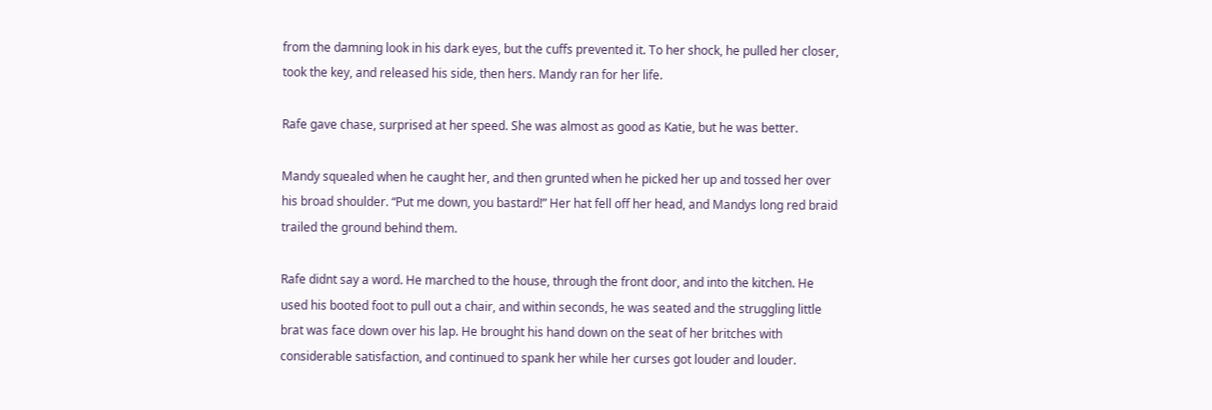from the damning look in his dark eyes, but the cuffs prevented it. To her shock, he pulled her closer, took the key, and released his side, then hers. Mandy ran for her life.

Rafe gave chase, surprised at her speed. She was almost as good as Katie, but he was better.

Mandy squealed when he caught her, and then grunted when he picked her up and tossed her over his broad shoulder. “Put me down, you bastard!” Her hat fell off her head, and Mandys long red braid trailed the ground behind them.

Rafe didnt say a word. He marched to the house, through the front door, and into the kitchen. He used his booted foot to pull out a chair, and within seconds, he was seated and the struggling little brat was face down over his lap. He brought his hand down on the seat of her britches with considerable satisfaction, and continued to spank her while her curses got louder and louder.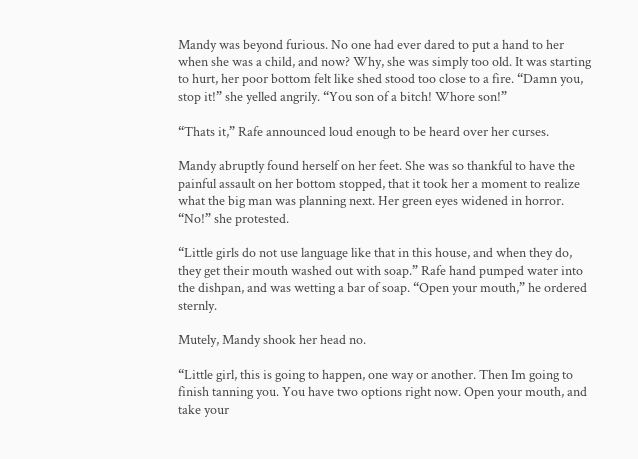Mandy was beyond furious. No one had ever dared to put a hand to her when she was a child, and now? Why, she was simply too old. It was starting to hurt, her poor bottom felt like shed stood too close to a fire. “Damn you, stop it!” she yelled angrily. “You son of a bitch! Whore son!”

“Thats it,” Rafe announced loud enough to be heard over her curses.

Mandy abruptly found herself on her feet. She was so thankful to have the painful assault on her bottom stopped, that it took her a moment to realize what the big man was planning next. Her green eyes widened in horror. “No!” she protested.

“Little girls do not use language like that in this house, and when they do, they get their mouth washed out with soap.” Rafe hand pumped water into the dishpan, and was wetting a bar of soap. “Open your mouth,” he ordered sternly.

Mutely, Mandy shook her head no.

“Little girl, this is going to happen, one way or another. Then Im going to finish tanning you. You have two options right now. Open your mouth, and take your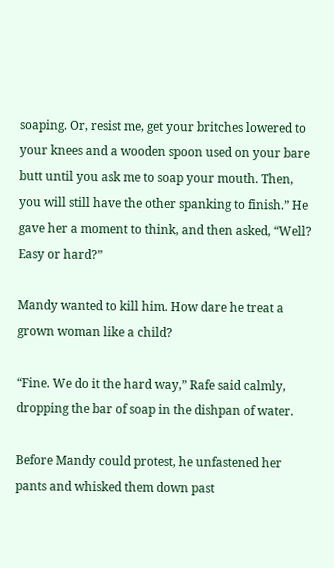soaping. Or, resist me, get your britches lowered to your knees and a wooden spoon used on your bare butt until you ask me to soap your mouth. Then, you will still have the other spanking to finish.” He gave her a moment to think, and then asked, “Well? Easy or hard?”

Mandy wanted to kill him. How dare he treat a grown woman like a child?

“Fine. We do it the hard way,” Rafe said calmly, dropping the bar of soap in the dishpan of water.

Before Mandy could protest, he unfastened her pants and whisked them down past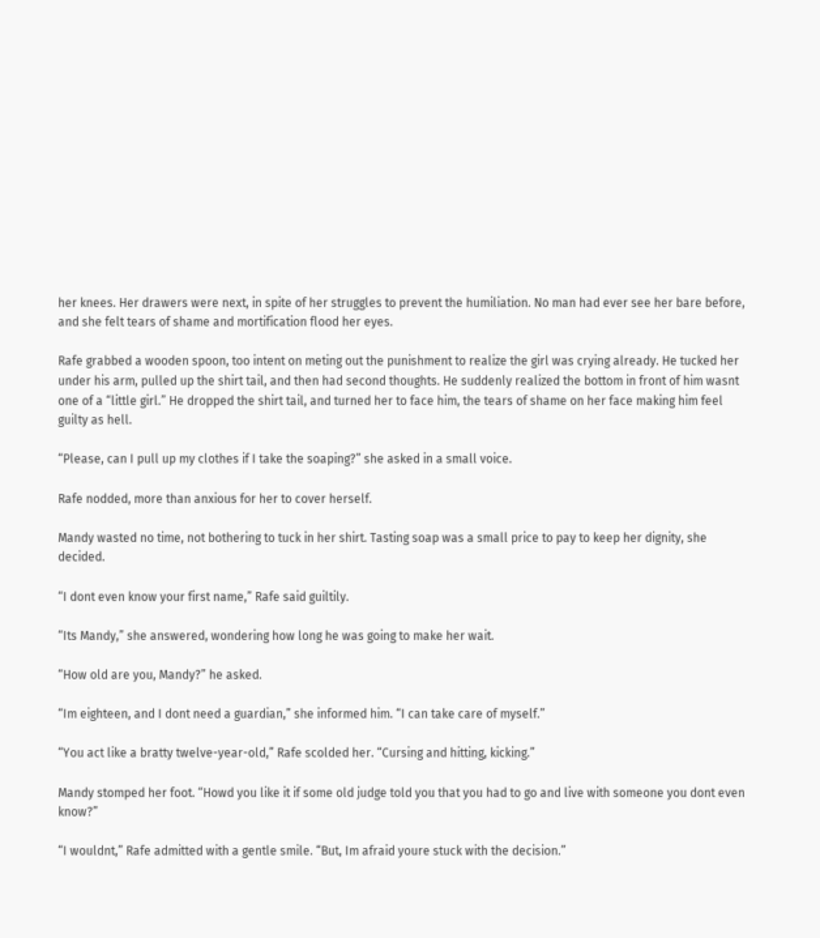her knees. Her drawers were next, in spite of her struggles to prevent the humiliation. No man had ever see her bare before, and she felt tears of shame and mortification flood her eyes.

Rafe grabbed a wooden spoon, too intent on meting out the punishment to realize the girl was crying already. He tucked her under his arm, pulled up the shirt tail, and then had second thoughts. He suddenly realized the bottom in front of him wasnt one of a “little girl.” He dropped the shirt tail, and turned her to face him, the tears of shame on her face making him feel guilty as hell.

“Please, can I pull up my clothes if I take the soaping?” she asked in a small voice.

Rafe nodded, more than anxious for her to cover herself.

Mandy wasted no time, not bothering to tuck in her shirt. Tasting soap was a small price to pay to keep her dignity, she decided.

“I dont even know your first name,” Rafe said guiltily.

“Its Mandy,” she answered, wondering how long he was going to make her wait.

“How old are you, Mandy?” he asked.

“Im eighteen, and I dont need a guardian,” she informed him. “I can take care of myself.”

“You act like a bratty twelve-year-old,” Rafe scolded her. “Cursing and hitting, kicking.”

Mandy stomped her foot. “Howd you like it if some old judge told you that you had to go and live with someone you dont even know?”

“I wouldnt,” Rafe admitted with a gentle smile. “But, Im afraid youre stuck with the decision.”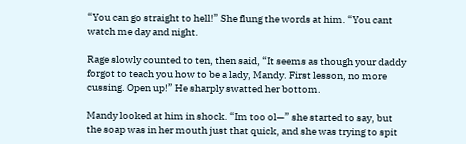“You can go straight to hell!” She flung the words at him. “You cant watch me day and night.

Rage slowly counted to ten, then said, “It seems as though your daddy forgot to teach you how to be a lady, Mandy. First lesson, no more cussing. Open up!” He sharply swatted her bottom.

Mandy looked at him in shock. “Im too ol—” she started to say, but the soap was in her mouth just that quick, and she was trying to spit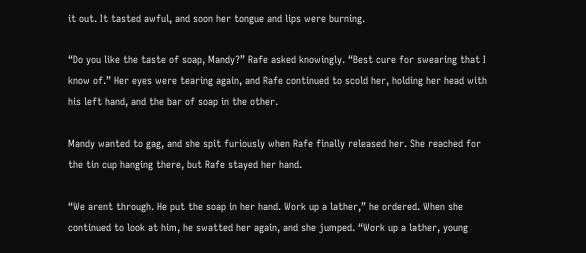it out. It tasted awful, and soon her tongue and lips were burning.

“Do you like the taste of soap, Mandy?” Rafe asked knowingly. “Best cure for swearing that I know of.” Her eyes were tearing again, and Rafe continued to scold her, holding her head with his left hand, and the bar of soap in the other.

Mandy wanted to gag, and she spit furiously when Rafe finally released her. She reached for the tin cup hanging there, but Rafe stayed her hand.

“We arent through. He put the soap in her hand. Work up a lather,” he ordered. When she continued to look at him, he swatted her again, and she jumped. “Work up a lather, young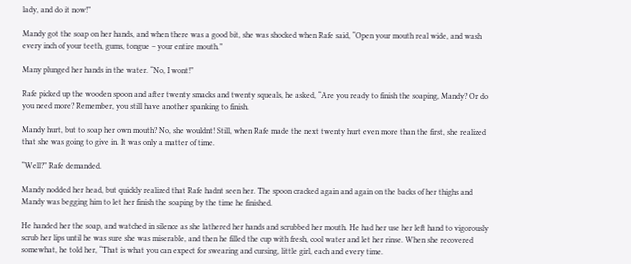lady, and do it now!”

Mandy got the soap on her hands, and when there was a good bit, she was shocked when Rafe said, “Open your mouth real wide, and wash every inch of your teeth, gums, tongue – your entire mouth.”

Many plunged her hands in the water. “No, I wont!”

Rafe picked up the wooden spoon and after twenty smacks and twenty squeals, he asked, “Are you ready to finish the soaping, Mandy? Or do you need more? Remember, you still have another spanking to finish.

Mandy hurt, but to soap her own mouth? No, she wouldnt! Still, when Rafe made the next twenty hurt even more than the first, she realized that she was going to give in. It was only a matter of time.

“Well?” Rafe demanded.

Mandy nodded her head, but quickly realized that Rafe hadnt seen her. The spoon cracked again and again on the backs of her thighs and Mandy was begging him to let her finish the soaping by the time he finished.

He handed her the soap, and watched in silence as she lathered her hands and scrubbed her mouth. He had her use her left hand to vigorously scrub her lips until he was sure she was miserable, and then he filled the cup with fresh, cool water and let her rinse. When she recovered somewhat, he told her, “That is what you can expect for swearing and cursing, little girl, each and every time.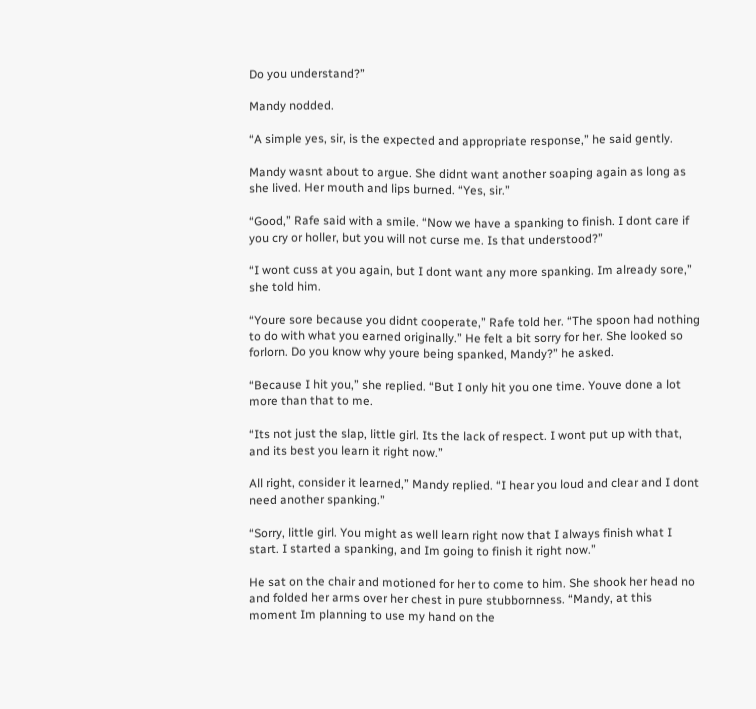Do you understand?”

Mandy nodded.

“A simple yes, sir, is the expected and appropriate response,” he said gently.

Mandy wasnt about to argue. She didnt want another soaping again as long as she lived. Her mouth and lips burned. “Yes, sir.”

“Good,” Rafe said with a smile. “Now we have a spanking to finish. I dont care if you cry or holler, but you will not curse me. Is that understood?”

“I wont cuss at you again, but I dont want any more spanking. Im already sore,” she told him.

“Youre sore because you didnt cooperate,” Rafe told her. “The spoon had nothing to do with what you earned originally.” He felt a bit sorry for her. She looked so forlorn. Do you know why youre being spanked, Mandy?” he asked.

“Because I hit you,” she replied. “But I only hit you one time. Youve done a lot more than that to me.

“Its not just the slap, little girl. Its the lack of respect. I wont put up with that, and its best you learn it right now.”

All right, consider it learned,” Mandy replied. “I hear you loud and clear and I dont need another spanking.”

“Sorry, little girl. You might as well learn right now that I always finish what I start. I started a spanking, and Im going to finish it right now.”

He sat on the chair and motioned for her to come to him. She shook her head no and folded her arms over her chest in pure stubbornness. “Mandy, at this moment Im planning to use my hand on the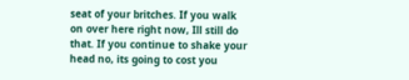seat of your britches. If you walk on over here right now, Ill still do that. If you continue to shake your head no, its going to cost you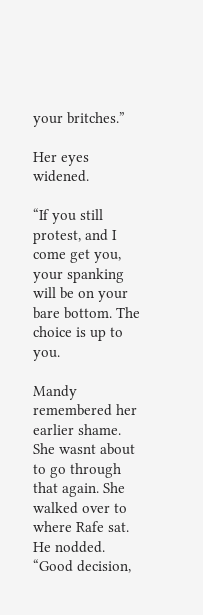your britches.”

Her eyes widened.

“If you still protest, and I come get you, your spanking will be on your bare bottom. The choice is up to you.

Mandy remembered her earlier shame. She wasnt about to go through that again. She walked over to where Rafe sat. He nodded. “Good decision,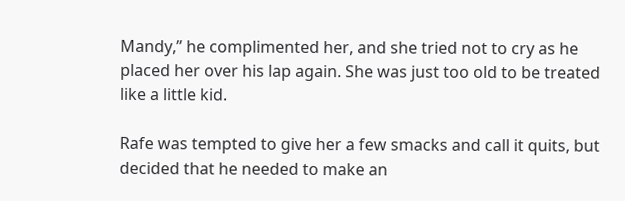Mandy,” he complimented her, and she tried not to cry as he placed her over his lap again. She was just too old to be treated like a little kid.

Rafe was tempted to give her a few smacks and call it quits, but decided that he needed to make an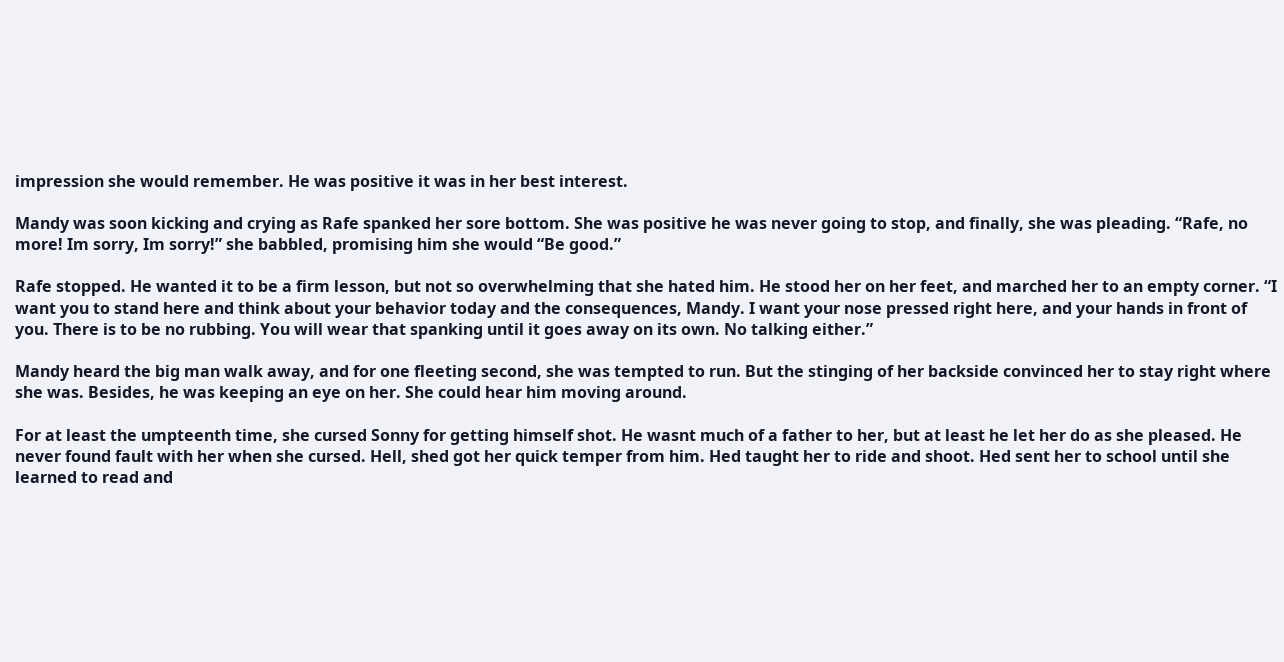impression she would remember. He was positive it was in her best interest.

Mandy was soon kicking and crying as Rafe spanked her sore bottom. She was positive he was never going to stop, and finally, she was pleading. “Rafe, no more! Im sorry, Im sorry!” she babbled, promising him she would “Be good.”

Rafe stopped. He wanted it to be a firm lesson, but not so overwhelming that she hated him. He stood her on her feet, and marched her to an empty corner. “I want you to stand here and think about your behavior today and the consequences, Mandy. I want your nose pressed right here, and your hands in front of you. There is to be no rubbing. You will wear that spanking until it goes away on its own. No talking either.”

Mandy heard the big man walk away, and for one fleeting second, she was tempted to run. But the stinging of her backside convinced her to stay right where she was. Besides, he was keeping an eye on her. She could hear him moving around.

For at least the umpteenth time, she cursed Sonny for getting himself shot. He wasnt much of a father to her, but at least he let her do as she pleased. He never found fault with her when she cursed. Hell, shed got her quick temper from him. Hed taught her to ride and shoot. Hed sent her to school until she learned to read and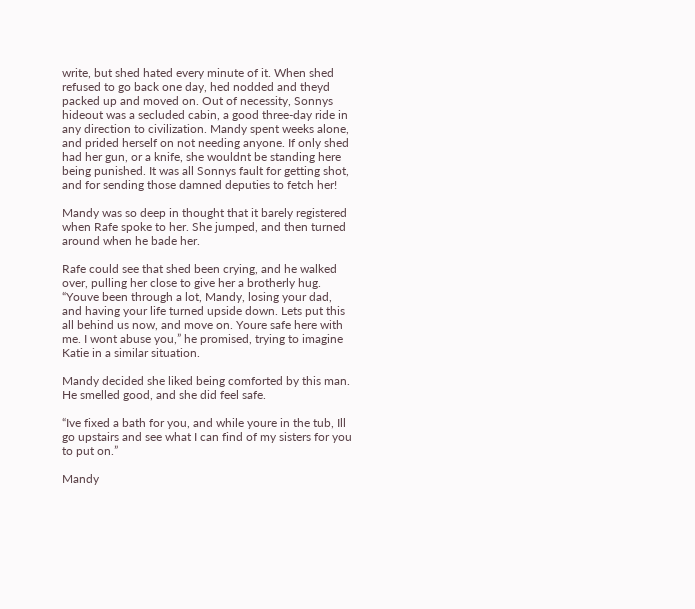write, but shed hated every minute of it. When shed refused to go back one day, hed nodded and theyd packed up and moved on. Out of necessity, Sonnys hideout was a secluded cabin, a good three-day ride in any direction to civilization. Mandy spent weeks alone, and prided herself on not needing anyone. If only shed had her gun, or a knife, she wouldnt be standing here being punished. It was all Sonnys fault for getting shot, and for sending those damned deputies to fetch her!

Mandy was so deep in thought that it barely registered when Rafe spoke to her. She jumped, and then turned around when he bade her.

Rafe could see that shed been crying, and he walked over, pulling her close to give her a brotherly hug. “Youve been through a lot, Mandy, losing your dad, and having your life turned upside down. Lets put this all behind us now, and move on. Youre safe here with me. I wont abuse you,” he promised, trying to imagine Katie in a similar situation.

Mandy decided she liked being comforted by this man. He smelled good, and she did feel safe.

“Ive fixed a bath for you, and while youre in the tub, Ill go upstairs and see what I can find of my sisters for you to put on.”

Mandy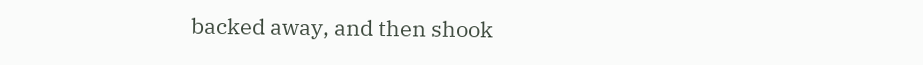backed away, and then shook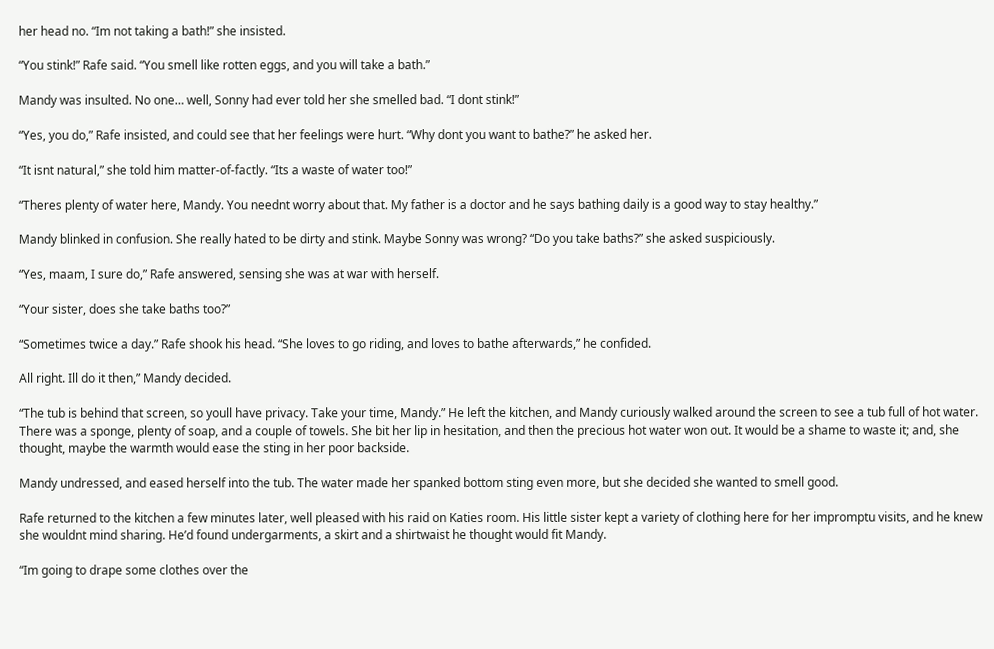her head no. “Im not taking a bath!” she insisted.

“You stink!” Rafe said. “You smell like rotten eggs, and you will take a bath.”

Mandy was insulted. No one… well, Sonny had ever told her she smelled bad. “I dont stink!”

“Yes, you do,” Rafe insisted, and could see that her feelings were hurt. “Why dont you want to bathe?” he asked her.

“It isnt natural,” she told him matter-of-factly. “Its a waste of water too!”

“Theres plenty of water here, Mandy. You neednt worry about that. My father is a doctor and he says bathing daily is a good way to stay healthy.”

Mandy blinked in confusion. She really hated to be dirty and stink. Maybe Sonny was wrong? “Do you take baths?” she asked suspiciously.

“Yes, maam, I sure do,” Rafe answered, sensing she was at war with herself.

“Your sister, does she take baths too?”

“Sometimes twice a day.” Rafe shook his head. “She loves to go riding, and loves to bathe afterwards,” he confided.

All right. Ill do it then,” Mandy decided.

“The tub is behind that screen, so youll have privacy. Take your time, Mandy.” He left the kitchen, and Mandy curiously walked around the screen to see a tub full of hot water. There was a sponge, plenty of soap, and a couple of towels. She bit her lip in hesitation, and then the precious hot water won out. It would be a shame to waste it; and, she thought, maybe the warmth would ease the sting in her poor backside.

Mandy undressed, and eased herself into the tub. The water made her spanked bottom sting even more, but she decided she wanted to smell good.

Rafe returned to the kitchen a few minutes later, well pleased with his raid on Katies room. His little sister kept a variety of clothing here for her impromptu visits, and he knew she wouldnt mind sharing. He’d found undergarments, a skirt and a shirtwaist he thought would fit Mandy.

“Im going to drape some clothes over the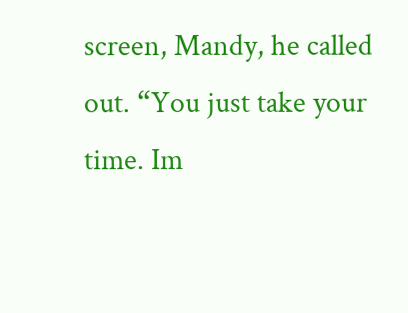screen, Mandy, he called out. “You just take your time. Im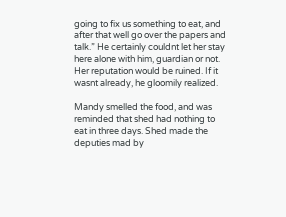going to fix us something to eat, and after that well go over the papers and talk.” He certainly couldnt let her stay here alone with him, guardian or not. Her reputation would be ruined. If it wasnt already, he gloomily realized.

Mandy smelled the food, and was reminded that shed had nothing to eat in three days. Shed made the deputies mad by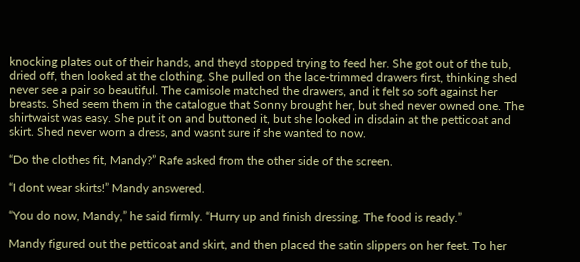knocking plates out of their hands, and theyd stopped trying to feed her. She got out of the tub, dried off, then looked at the clothing. She pulled on the lace-trimmed drawers first, thinking shed never see a pair so beautiful. The camisole matched the drawers, and it felt so soft against her breasts. Shed seem them in the catalogue that Sonny brought her, but shed never owned one. The shirtwaist was easy. She put it on and buttoned it, but she looked in disdain at the petticoat and skirt. Shed never worn a dress, and wasnt sure if she wanted to now.

“Do the clothes fit, Mandy?” Rafe asked from the other side of the screen.

“I dont wear skirts!” Mandy answered.

“You do now, Mandy,” he said firmly. “Hurry up and finish dressing. The food is ready.”

Mandy figured out the petticoat and skirt, and then placed the satin slippers on her feet. To her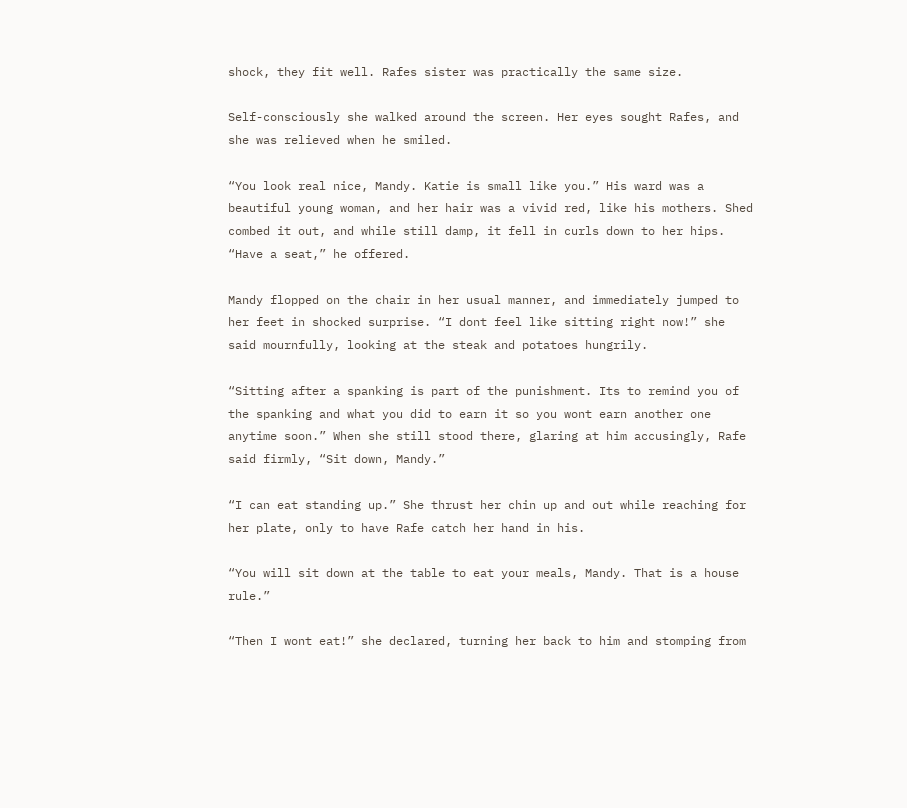shock, they fit well. Rafes sister was practically the same size.

Self-consciously she walked around the screen. Her eyes sought Rafes, and she was relieved when he smiled.

“You look real nice, Mandy. Katie is small like you.” His ward was a beautiful young woman, and her hair was a vivid red, like his mothers. Shed combed it out, and while still damp, it fell in curls down to her hips. “Have a seat,” he offered.

Mandy flopped on the chair in her usual manner, and immediately jumped to her feet in shocked surprise. “I dont feel like sitting right now!” she said mournfully, looking at the steak and potatoes hungrily.

“Sitting after a spanking is part of the punishment. Its to remind you of the spanking and what you did to earn it so you wont earn another one anytime soon.” When she still stood there, glaring at him accusingly, Rafe said firmly, “Sit down, Mandy.”

“I can eat standing up.” She thrust her chin up and out while reaching for her plate, only to have Rafe catch her hand in his.

“You will sit down at the table to eat your meals, Mandy. That is a house rule.”

“Then I wont eat!” she declared, turning her back to him and stomping from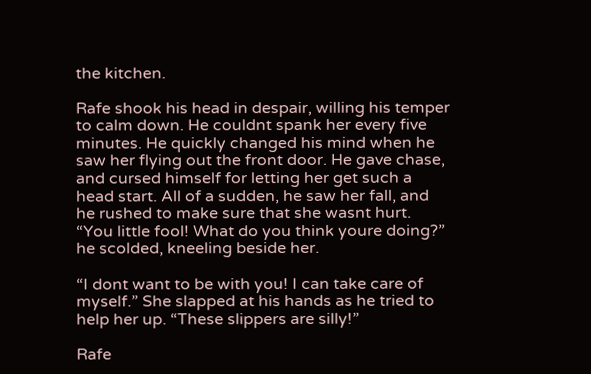the kitchen.

Rafe shook his head in despair, willing his temper to calm down. He couldnt spank her every five minutes. He quickly changed his mind when he saw her flying out the front door. He gave chase, and cursed himself for letting her get such a head start. All of a sudden, he saw her fall, and he rushed to make sure that she wasnt hurt. “You little fool! What do you think youre doing?” he scolded, kneeling beside her.

“I dont want to be with you! I can take care of myself.” She slapped at his hands as he tried to help her up. “These slippers are silly!”

Rafe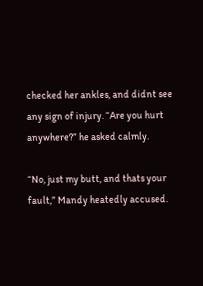checked her ankles, and didnt see any sign of injury. “Are you hurt anywhere?” he asked calmly.

“No, just my butt, and thats your fault,” Mandy heatedly accused.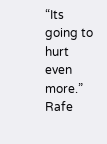“Its going to hurt even more.” Rafe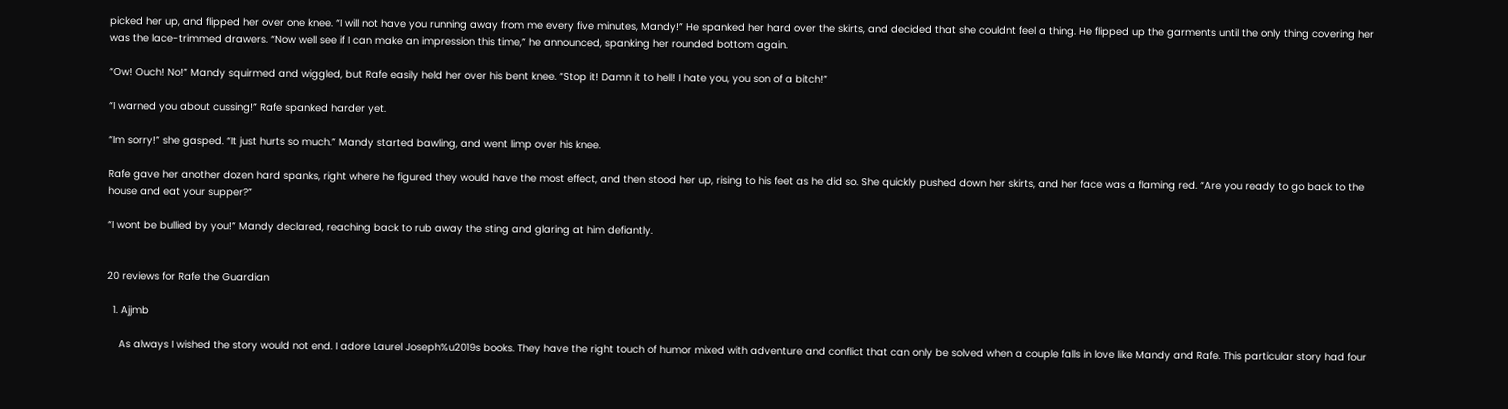picked her up, and flipped her over one knee. “I will not have you running away from me every five minutes, Mandy!” He spanked her hard over the skirts, and decided that she couldnt feel a thing. He flipped up the garments until the only thing covering her was the lace-trimmed drawers. “Now well see if I can make an impression this time,” he announced, spanking her rounded bottom again.

“Ow! Ouch! No!” Mandy squirmed and wiggled, but Rafe easily held her over his bent knee. “Stop it! Damn it to hell! I hate you, you son of a bitch!”

“I warned you about cussing!” Rafe spanked harder yet.

“Im sorry!” she gasped. “It just hurts so much.” Mandy started bawling, and went limp over his knee.

Rafe gave her another dozen hard spanks, right where he figured they would have the most effect, and then stood her up, rising to his feet as he did so. She quickly pushed down her skirts, and her face was a flaming red. “Are you ready to go back to the house and eat your supper?”

“I wont be bullied by you!” Mandy declared, reaching back to rub away the sting and glaring at him defiantly.


20 reviews for Rafe the Guardian

  1. Ajjmb

    As always I wished the story would not end. I adore Laurel Joseph%u2019s books. They have the right touch of humor mixed with adventure and conflict that can only be solved when a couple falls in love like Mandy and Rafe. This particular story had four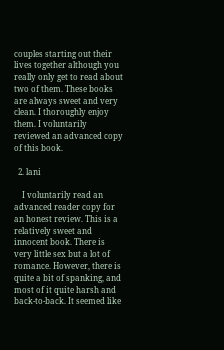couples starting out their lives together although you really only get to read about two of them. These books are always sweet and very clean. I thoroughly enjoy them. I voluntarily reviewed an advanced copy of this book.

  2. lani

    I voluntarily read an advanced reader copy for an honest review. This is a relatively sweet and innocent book. There is very little sex but a lot of romance. However, there is quite a bit of spanking, and most of it quite harsh and back-to-back. It seemed like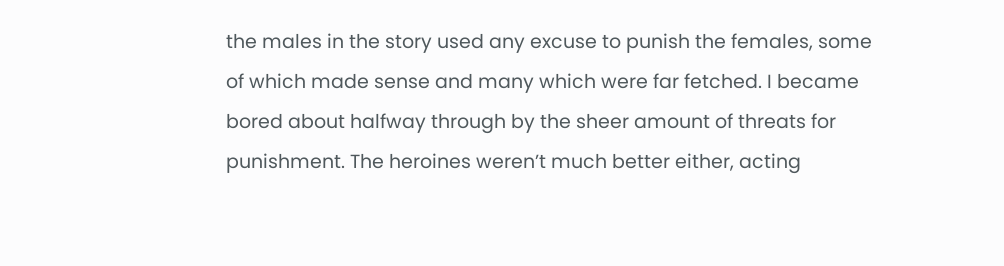the males in the story used any excuse to punish the females, some of which made sense and many which were far fetched. I became bored about halfway through by the sheer amount of threats for punishment. The heroines weren’t much better either, acting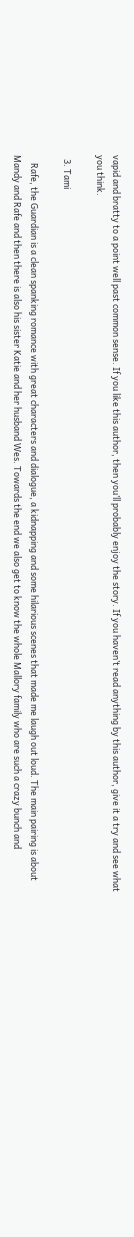vapid and bratty to a point well past common sense. If you like this author, then you’ll probably enjoy the story. If you haven’t read anything by this author, give it a try and see what you think.

  3. Tami

    Rafe, the Guardian is a clean spanking romance with great characters and dialogue, a kidnapping and some hilarious scenes that made me laugh out loud. The main pairing is about Mandy and Rafe and then there is also his sister Katie and her husband Wes. Towards the end we also get to know the whole Mallory family who are such a crazy bunch and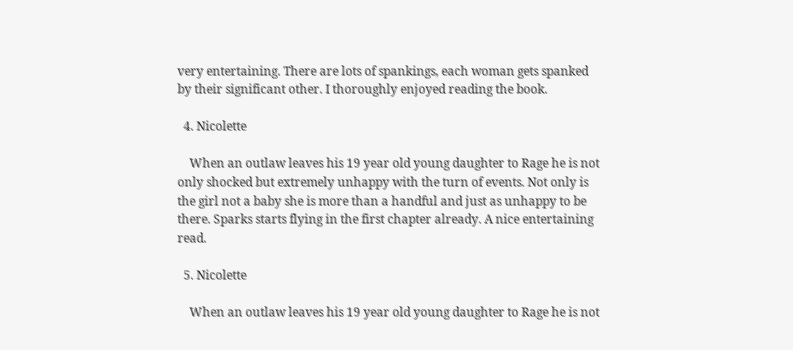very entertaining. There are lots of spankings, each woman gets spanked by their significant other. I thoroughly enjoyed reading the book.

  4. Nicolette

    When an outlaw leaves his 19 year old young daughter to Rage he is not only shocked but extremely unhappy with the turn of events. Not only is the girl not a baby she is more than a handful and just as unhappy to be there. Sparks starts flying in the first chapter already. A nice entertaining read.

  5. Nicolette

    When an outlaw leaves his 19 year old young daughter to Rage he is not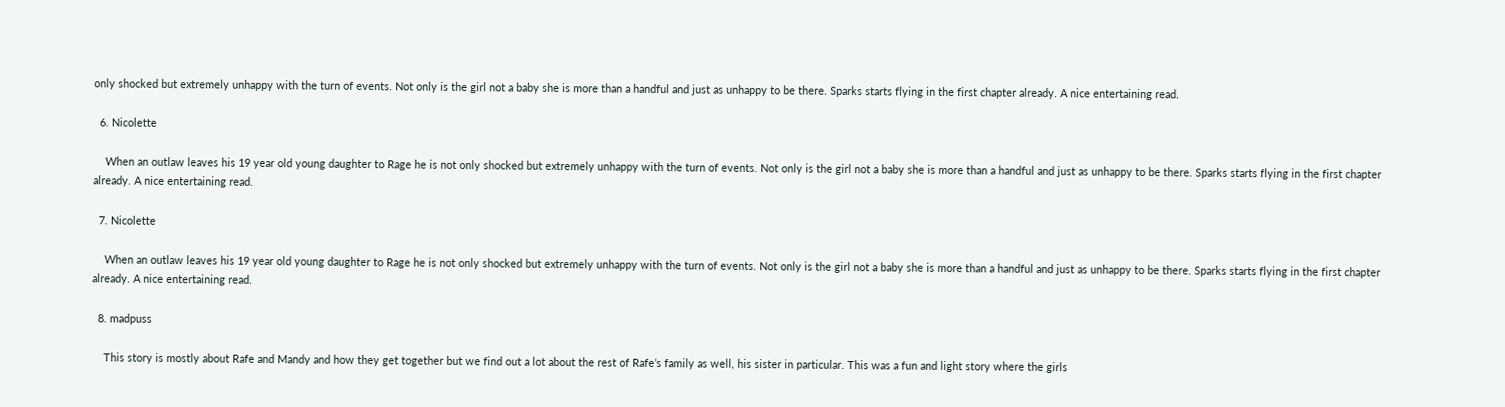only shocked but extremely unhappy with the turn of events. Not only is the girl not a baby she is more than a handful and just as unhappy to be there. Sparks starts flying in the first chapter already. A nice entertaining read.

  6. Nicolette

    When an outlaw leaves his 19 year old young daughter to Rage he is not only shocked but extremely unhappy with the turn of events. Not only is the girl not a baby she is more than a handful and just as unhappy to be there. Sparks starts flying in the first chapter already. A nice entertaining read.

  7. Nicolette

    When an outlaw leaves his 19 year old young daughter to Rage he is not only shocked but extremely unhappy with the turn of events. Not only is the girl not a baby she is more than a handful and just as unhappy to be there. Sparks starts flying in the first chapter already. A nice entertaining read.

  8. madpuss

    This story is mostly about Rafe and Mandy and how they get together but we find out a lot about the rest of Rafe’s family as well, his sister in particular. This was a fun and light story where the girls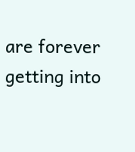are forever getting into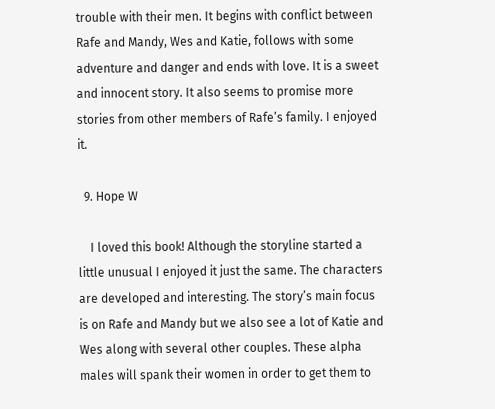trouble with their men. It begins with conflict between Rafe and Mandy, Wes and Katie, follows with some adventure and danger and ends with love. It is a sweet and innocent story. It also seems to promise more stories from other members of Rafe’s family. I enjoyed it.

  9. Hope W

    I loved this book! Although the storyline started a little unusual I enjoyed it just the same. The characters are developed and interesting. The story’s main focus is on Rafe and Mandy but we also see a lot of Katie and Wes along with several other couples. These alpha males will spank their women in order to get them to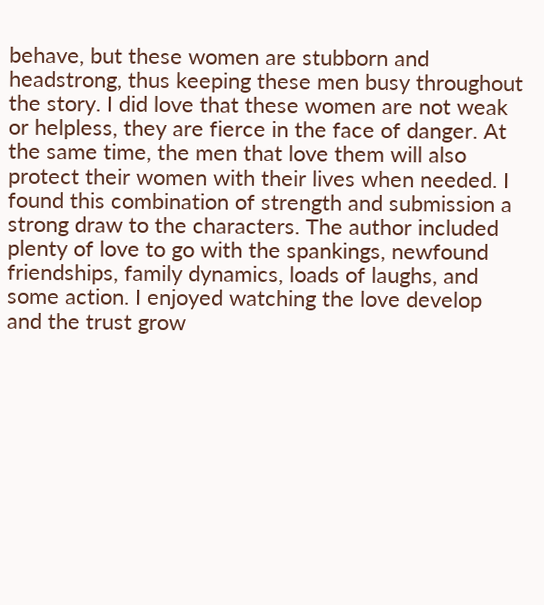behave, but these women are stubborn and headstrong, thus keeping these men busy throughout the story. I did love that these women are not weak or helpless, they are fierce in the face of danger. At the same time, the men that love them will also protect their women with their lives when needed. I found this combination of strength and submission a strong draw to the characters. The author included plenty of love to go with the spankings, newfound friendships, family dynamics, loads of laughs, and some action. I enjoyed watching the love develop and the trust grow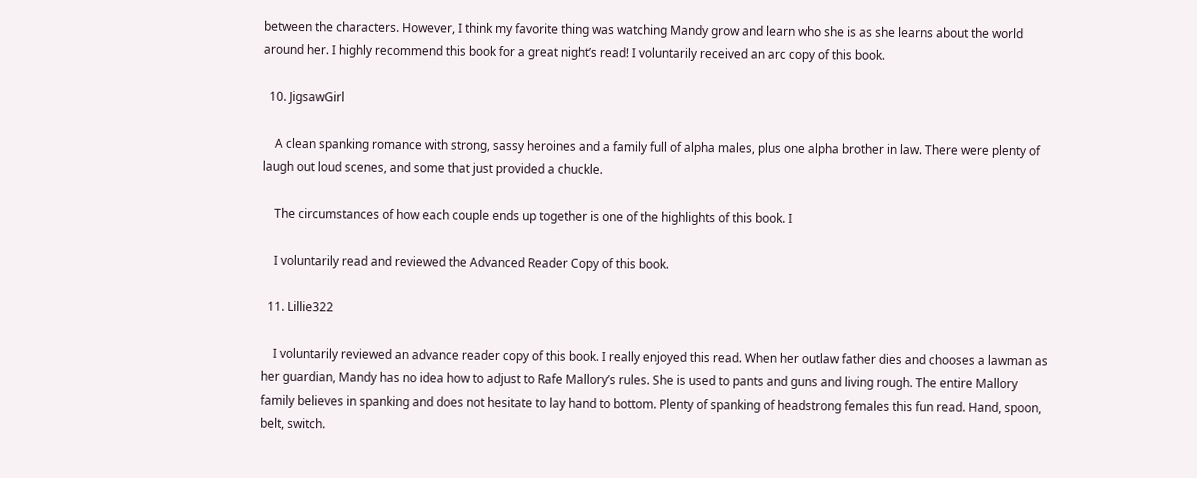between the characters. However, I think my favorite thing was watching Mandy grow and learn who she is as she learns about the world around her. I highly recommend this book for a great night’s read! I voluntarily received an arc copy of this book.

  10. JigsawGirl

    A clean spanking romance with strong, sassy heroines and a family full of alpha males, plus one alpha brother in law. There were plenty of laugh out loud scenes, and some that just provided a chuckle.

    The circumstances of how each couple ends up together is one of the highlights of this book. I

    I voluntarily read and reviewed the Advanced Reader Copy of this book.

  11. Lillie322

    I voluntarily reviewed an advance reader copy of this book. I really enjoyed this read. When her outlaw father dies and chooses a lawman as her guardian, Mandy has no idea how to adjust to Rafe Mallory’s rules. She is used to pants and guns and living rough. The entire Mallory family believes in spanking and does not hesitate to lay hand to bottom. Plenty of spanking of headstrong females this fun read. Hand, spoon, belt, switch.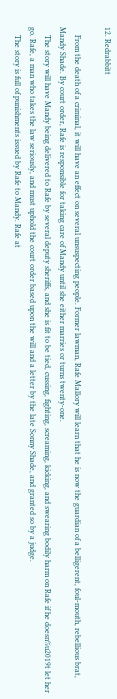12. Redrabbitt

    From the death of a criminal, it will have an effect on several unsuspecting people. Former lawman, Rafe Mallory will learn that he is now the guardian of a belligerent, foul-mouth, rebellious brat, Mandy Shade. By court order, Rafe is responsible for taking care of Mandy until she either marries or turns twenty-one.
    The story will have Mandy being delivered to Rafe by several deputy sheriffs, and she is fit to be tied, cussing, fighting, screaming, kicking, and swearing bodily harm on Rafe if he doesn%u2019t let her go. Rafe, a man who takes the law seriously, and must uphold the court order based upon the will and a letter by the late Sonny Shade, and granted so by a judge.
    The story is full of punishments issued by Rafe to Mandy. Rafe at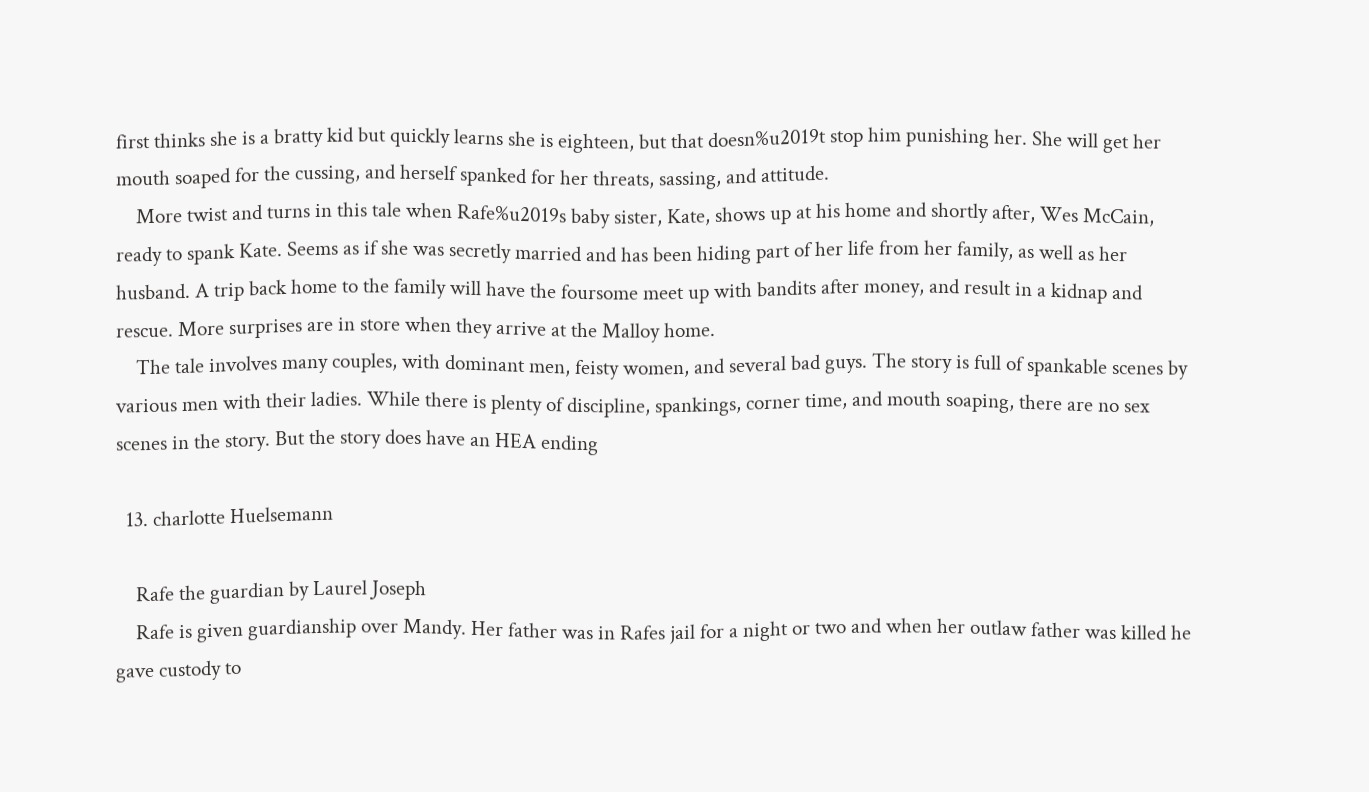first thinks she is a bratty kid but quickly learns she is eighteen, but that doesn%u2019t stop him punishing her. She will get her mouth soaped for the cussing, and herself spanked for her threats, sassing, and attitude.
    More twist and turns in this tale when Rafe%u2019s baby sister, Kate, shows up at his home and shortly after, Wes McCain, ready to spank Kate. Seems as if she was secretly married and has been hiding part of her life from her family, as well as her husband. A trip back home to the family will have the foursome meet up with bandits after money, and result in a kidnap and rescue. More surprises are in store when they arrive at the Malloy home.
    The tale involves many couples, with dominant men, feisty women, and several bad guys. The story is full of spankable scenes by various men with their ladies. While there is plenty of discipline, spankings, corner time, and mouth soaping, there are no sex scenes in the story. But the story does have an HEA ending

  13. charlotte Huelsemann

    Rafe the guardian by Laurel Joseph
    Rafe is given guardianship over Mandy. Her father was in Rafes jail for a night or two and when her outlaw father was killed he gave custody to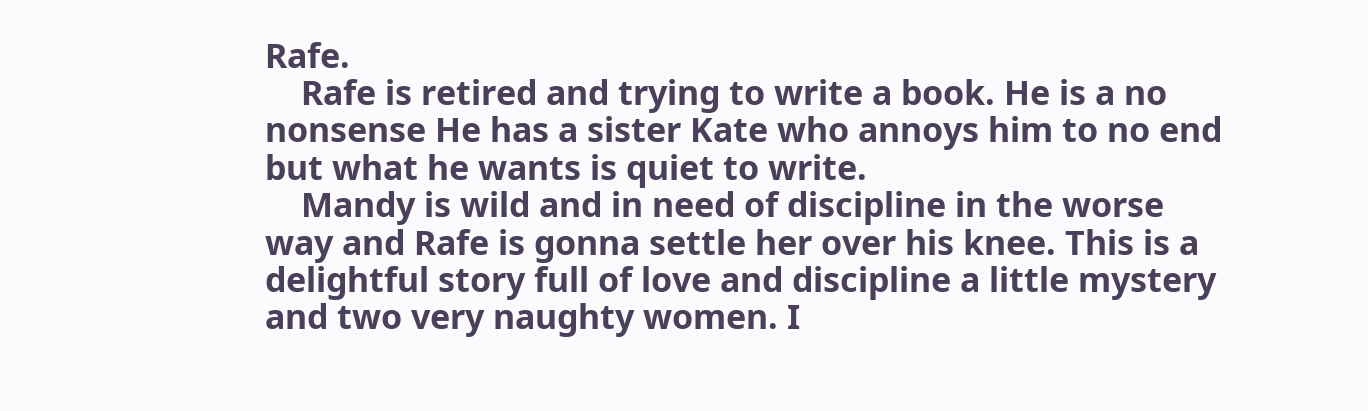Rafe.
    Rafe is retired and trying to write a book. He is a no nonsense He has a sister Kate who annoys him to no end but what he wants is quiet to write.
    Mandy is wild and in need of discipline in the worse way and Rafe is gonna settle her over his knee. This is a delightful story full of love and discipline a little mystery and two very naughty women. I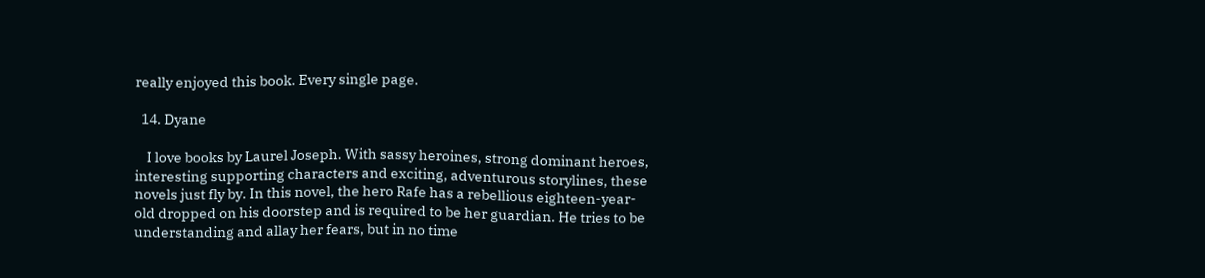really enjoyed this book. Every single page.

  14. Dyane

    I love books by Laurel Joseph. With sassy heroines, strong dominant heroes, interesting supporting characters and exciting, adventurous storylines, these novels just fly by. In this novel, the hero Rafe has a rebellious eighteen-year-old dropped on his doorstep and is required to be her guardian. He tries to be understanding and allay her fears, but in no time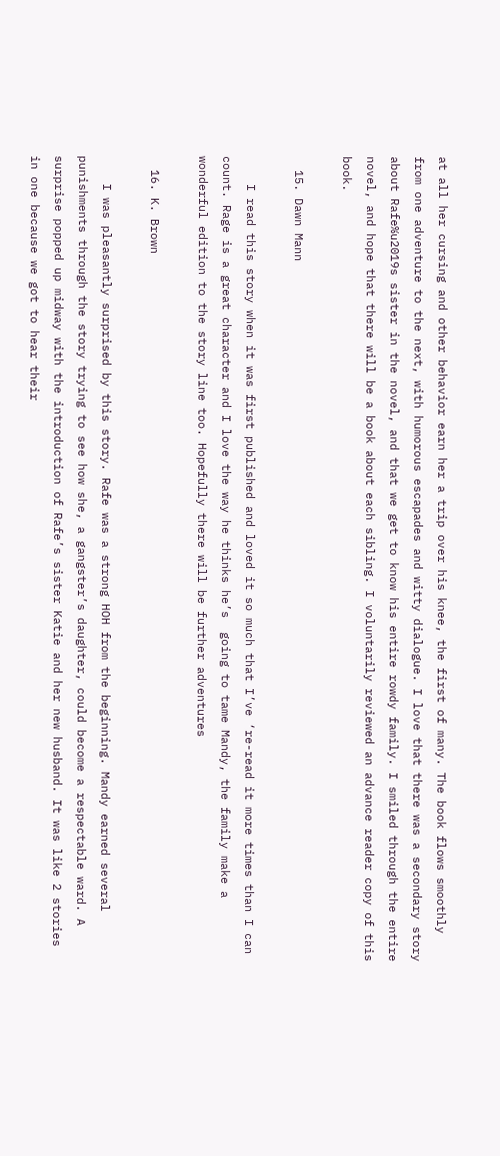at all her cursing and other behavior earn her a trip over his knee, the first of many. The book flows smoothly from one adventure to the next, with humorous escapades and witty dialogue. I love that there was a secondary story about Rafe%u2019s sister in the novel, and that we get to know his entire rowdy family. I smiled through the entire novel, and hope that there will be a book about each sibling. I voluntarily reviewed an advance reader copy of this book.

  15. Dawn Mann

    I read this story when it was first published and loved it so much that I’ve ‘re-read it more times than I can count. Rage is a great character and I love the way he thinks he’s  going to tame Mandy, the family make a wonderful edition to the story line too. Hopefully there will be further adventures

  16. K. Brown

    I was pleasantly surprised by this story. Rafe was a strong HOH from the beginning. Mandy earned several punishments through the story trying to see how she, a gangster’s daughter, could become a respectable ward. A surprise popped up midway with the introduction of Rafe’s sister Katie and her new husband. It was like 2 stories in one because we got to hear their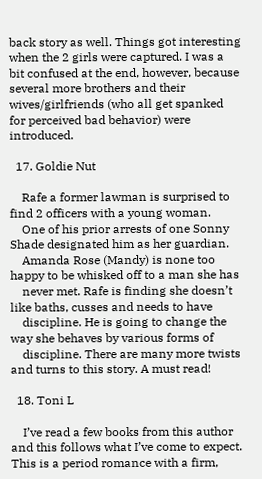back story as well. Things got interesting when the 2 girls were captured. I was a bit confused at the end, however, because several more brothers and their wives/girlfriends (who all get spanked for perceived bad behavior) were introduced.

  17. Goldie Nut

    Rafe a former lawman is surprised to find 2 officers with a young woman.
    One of his prior arrests of one Sonny Shade designated him as her guardian.
    Amanda Rose (Mandy) is none too happy to be whisked off to a man she has
    never met. Rafe is finding she doesn’t like baths, cusses and needs to have
    discipline. He is going to change the way she behaves by various forms of
    discipline. There are many more twists and turns to this story. A must read!

  18. Toni L

    I’ve read a few books from this author and this follows what I’ve come to expect. This is a period romance with a firm,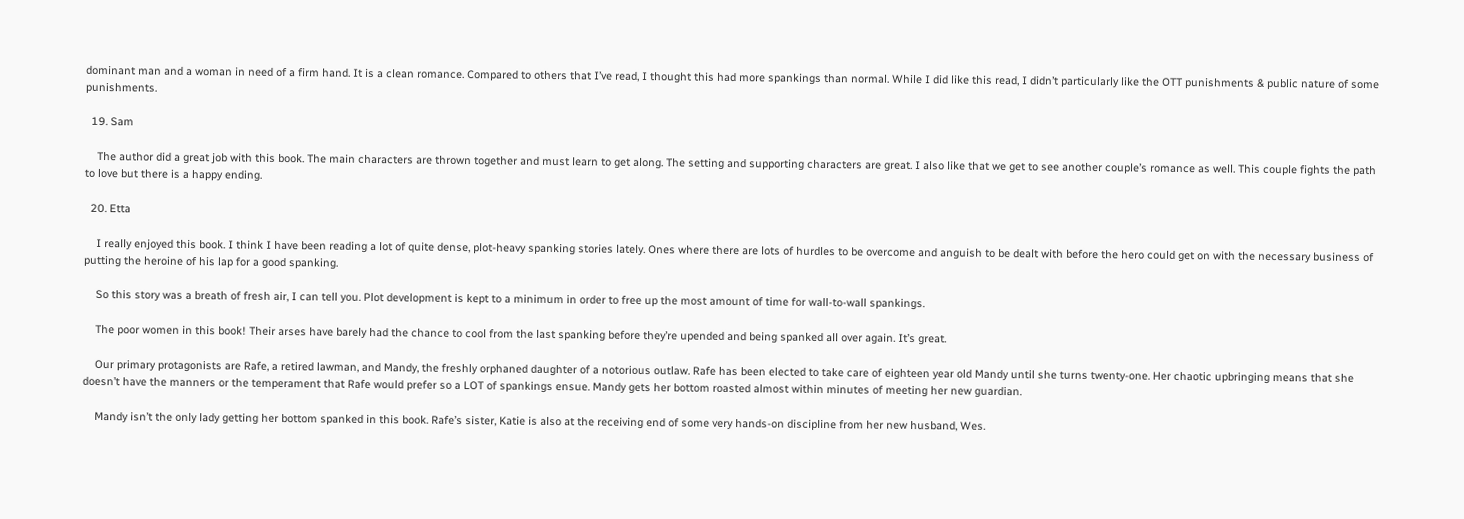dominant man and a woman in need of a firm hand. It is a clean romance. Compared to others that I’ve read, I thought this had more spankings than normal. While I did like this read, I didn’t particularly like the OTT punishments & public nature of some punishments.

  19. Sam

    The author did a great job with this book. The main characters are thrown together and must learn to get along. The setting and supporting characters are great. I also like that we get to see another couple’s romance as well. This couple fights the path to love but there is a happy ending.

  20. Etta

    I really enjoyed this book. I think I have been reading a lot of quite dense, plot-heavy spanking stories lately. Ones where there are lots of hurdles to be overcome and anguish to be dealt with before the hero could get on with the necessary business of putting the heroine of his lap for a good spanking.

    So this story was a breath of fresh air, I can tell you. Plot development is kept to a minimum in order to free up the most amount of time for wall-to-wall spankings.

    The poor women in this book! Their arses have barely had the chance to cool from the last spanking before they’re upended and being spanked all over again. It’s great.

    Our primary protagonists are Rafe, a retired lawman, and Mandy, the freshly orphaned daughter of a notorious outlaw. Rafe has been elected to take care of eighteen year old Mandy until she turns twenty-one. Her chaotic upbringing means that she doesn’t have the manners or the temperament that Rafe would prefer so a LOT of spankings ensue. Mandy gets her bottom roasted almost within minutes of meeting her new guardian.

    Mandy isn’t the only lady getting her bottom spanked in this book. Rafe’s sister, Katie is also at the receiving end of some very hands-on discipline from her new husband, Wes.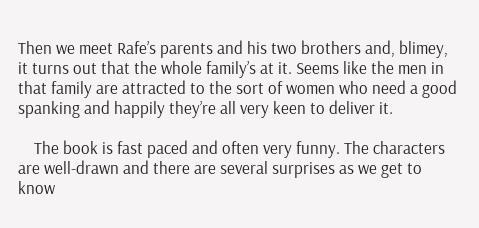Then we meet Rafe’s parents and his two brothers and, blimey, it turns out that the whole family’s at it. Seems like the men in that family are attracted to the sort of women who need a good spanking and happily they’re all very keen to deliver it.

    The book is fast paced and often very funny. The characters are well-drawn and there are several surprises as we get to know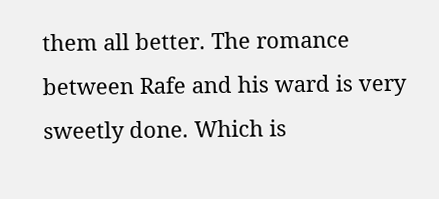them all better. The romance between Rafe and his ward is very sweetly done. Which is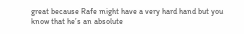great because Rafe might have a very hard hand but you know that he’s an absolute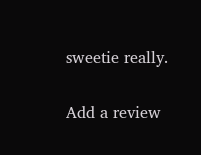sweetie really.

Add a review